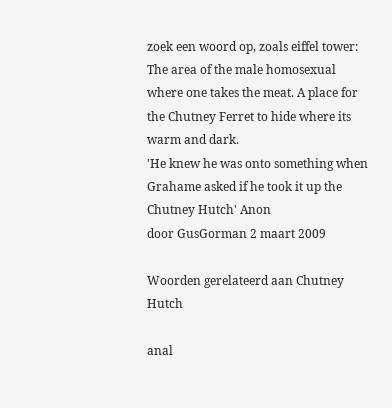zoek een woord op, zoals eiffel tower:
The area of the male homosexual where one takes the meat. A place for the Chutney Ferret to hide where its warm and dark.
'He knew he was onto something when Grahame asked if he took it up the Chutney Hutch' Anon
door GusGorman 2 maart 2009

Woorden gerelateerd aan Chutney Hutch

anal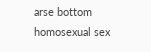arse bottom homosexual sex